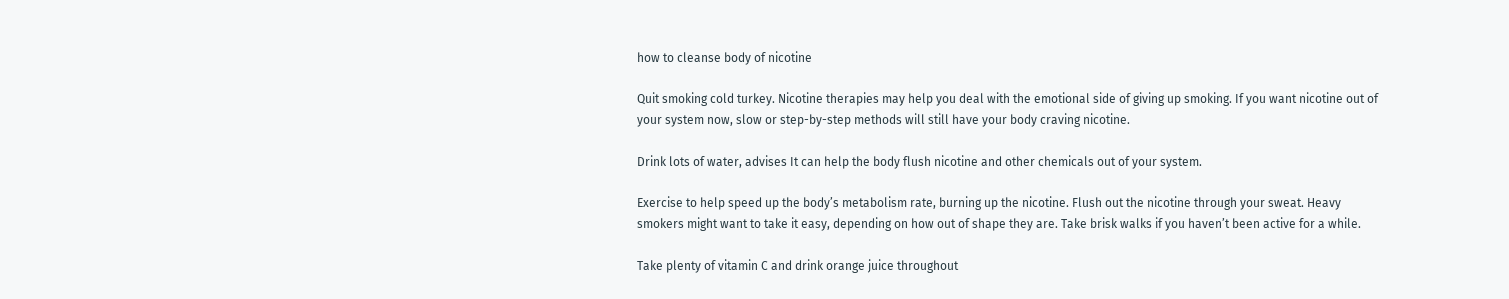how to cleanse body of nicotine

Quit smoking cold turkey. Nicotine therapies may help you deal with the emotional side of giving up smoking. If you want nicotine out of your system now, slow or step-by-step methods will still have your body craving nicotine.

Drink lots of water, advises It can help the body flush nicotine and other chemicals out of your system.

Exercise to help speed up the body’s metabolism rate, burning up the nicotine. Flush out the nicotine through your sweat. Heavy smokers might want to take it easy, depending on how out of shape they are. Take brisk walks if you haven’t been active for a while.

Take plenty of vitamin C and drink orange juice throughout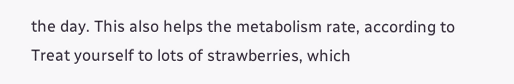the day. This also helps the metabolism rate, according to Treat yourself to lots of strawberries, which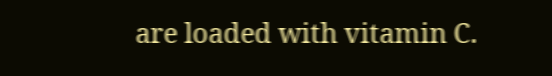are loaded with vitamin C.